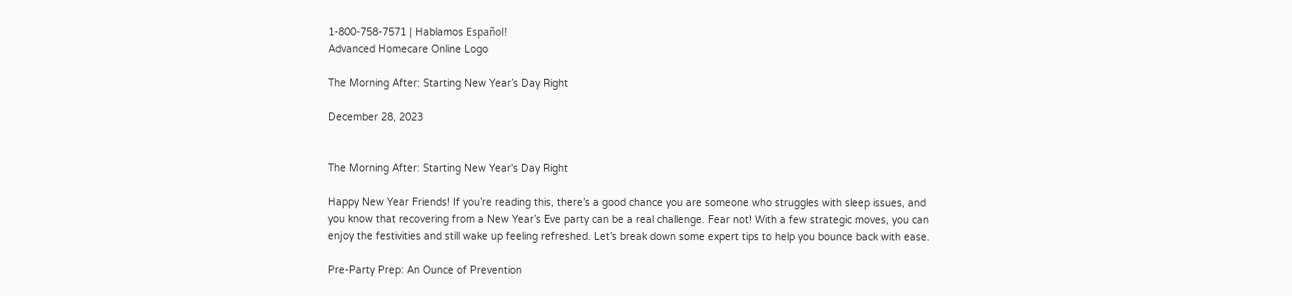1-800-758-7571 | Hablamos Español!
Advanced Homecare Online Logo

The Morning After: Starting New Year’s Day Right

December 28, 2023


The Morning After: Starting New Year's Day Right

Happy New Year Friends! If you’re reading this, there’s a good chance you are someone who struggles with sleep issues, and you know that recovering from a New Year’s Eve party can be a real challenge. Fear not! With a few strategic moves, you can enjoy the festivities and still wake up feeling refreshed. Let’s break down some expert tips to help you bounce back with ease.

Pre-Party Prep: An Ounce of Prevention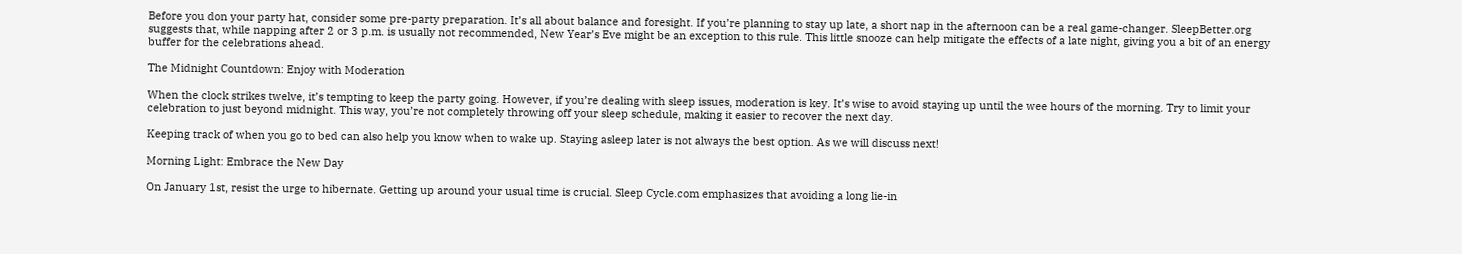Before you don your party hat, consider some pre-party preparation. It’s all about balance and foresight. If you’re planning to stay up late, a short nap in the afternoon can be a real game-changer. SleepBetter.org suggests that, while napping after 2 or 3 p.m. is usually not recommended, New Year’s Eve might be an exception to this rule. This little snooze can help mitigate the effects of a late night, giving you a bit of an energy buffer for the celebrations ahead.

The Midnight Countdown: Enjoy with Moderation

When the clock strikes twelve, it’s tempting to keep the party going. However, if you’re dealing with sleep issues, moderation is key. It’s wise to avoid staying up until the wee hours of the morning. Try to limit your celebration to just beyond midnight. This way, you’re not completely throwing off your sleep schedule, making it easier to recover the next day.

Keeping track of when you go to bed can also help you know when to wake up. Staying asleep later is not always the best option. As we will discuss next!

Morning Light: Embrace the New Day

On January 1st, resist the urge to hibernate. Getting up around your usual time is crucial. Sleep Cycle.com emphasizes that avoiding a long lie-in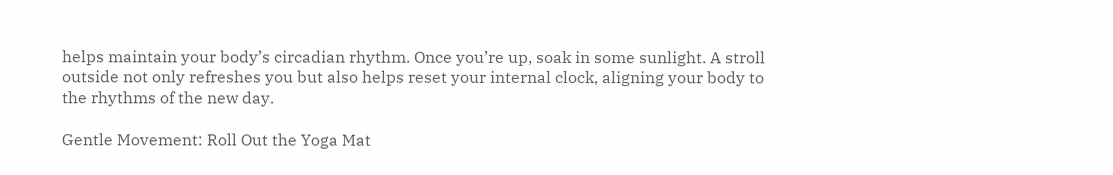helps maintain your body’s circadian rhythm. Once you’re up, soak in some sunlight. A stroll outside not only refreshes you but also helps reset your internal clock, aligning your body to the rhythms of the new day.

Gentle Movement: Roll Out the Yoga Mat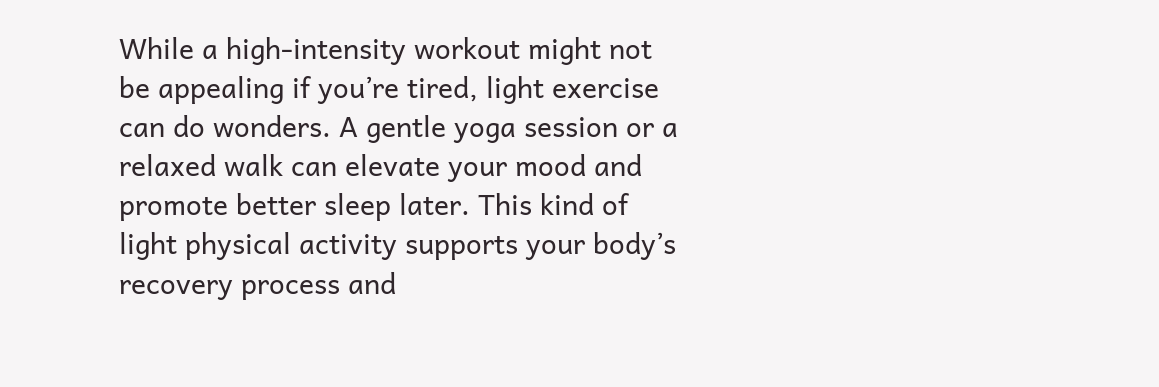While a high-intensity workout might not be appealing if you’re tired, light exercise can do wonders. A gentle yoga session or a relaxed walk can elevate your mood and promote better sleep later. This kind of light physical activity supports your body’s recovery process and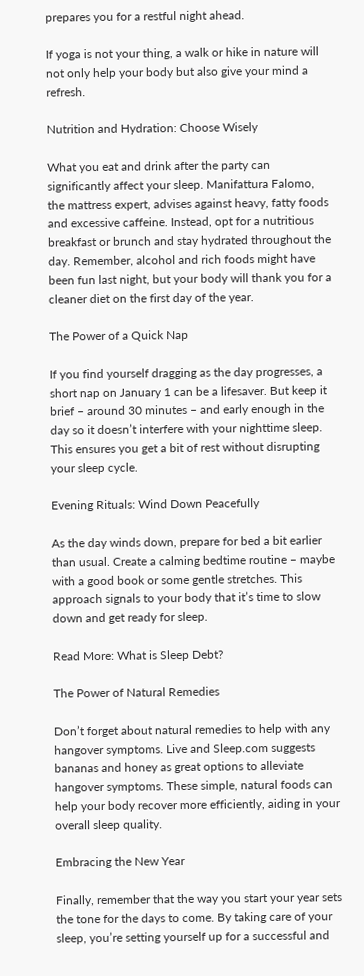prepares you for a restful night ahead.

If yoga is not your thing, a walk or hike in nature will not only help your body but also give your mind a refresh.

Nutrition and Hydration: Choose Wisely

What you eat and drink after the party can significantly affect your sleep. Manifattura Falomo, the mattress expert, advises against heavy, fatty foods and excessive caffeine. Instead, opt for a nutritious breakfast or brunch and stay hydrated throughout the day. Remember, alcohol and rich foods might have been fun last night, but your body will thank you for a cleaner diet on the first day of the year.

The Power of a Quick Nap

If you find yourself dragging as the day progresses, a short nap on January 1 can be a lifesaver. But keep it brief – around 30 minutes – and early enough in the day so it doesn’t interfere with your nighttime sleep. This ensures you get a bit of rest without disrupting your sleep cycle.

Evening Rituals: Wind Down Peacefully

As the day winds down, prepare for bed a bit earlier than usual. Create a calming bedtime routine – maybe with a good book or some gentle stretches. This approach signals to your body that it’s time to slow down and get ready for sleep.

Read More: What is Sleep Debt?

The Power of Natural Remedies

Don’t forget about natural remedies to help with any hangover symptoms. Live and Sleep.com suggests bananas and honey as great options to alleviate hangover symptoms. These simple, natural foods can help your body recover more efficiently, aiding in your overall sleep quality.

Embracing the New Year

Finally, remember that the way you start your year sets the tone for the days to come. By taking care of your sleep, you’re setting yourself up for a successful and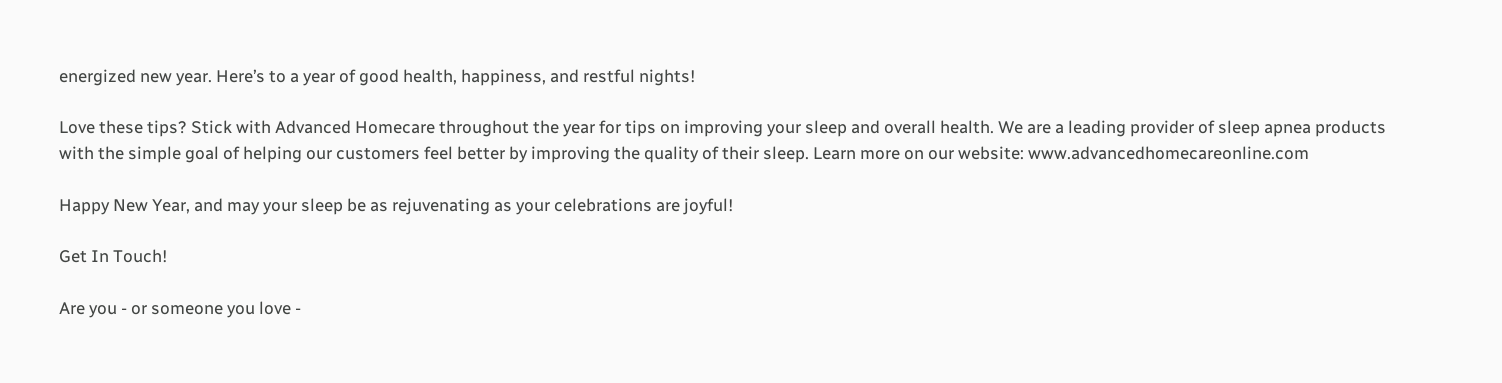energized new year. Here’s to a year of good health, happiness, and restful nights!

Love these tips? Stick with Advanced Homecare throughout the year for tips on improving your sleep and overall health. We are a leading provider of sleep apnea products with the simple goal of helping our customers feel better by improving the quality of their sleep. Learn more on our website: www.advancedhomecareonline.com

Happy New Year, and may your sleep be as rejuvenating as your celebrations are joyful!

Get In Touch!

Are you - or someone you love -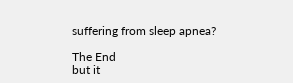suffering from sleep apnea?

The End
but it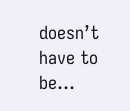doesn’t have to be…